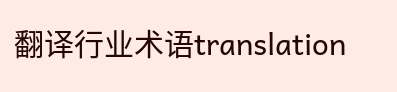翻译行业术语translation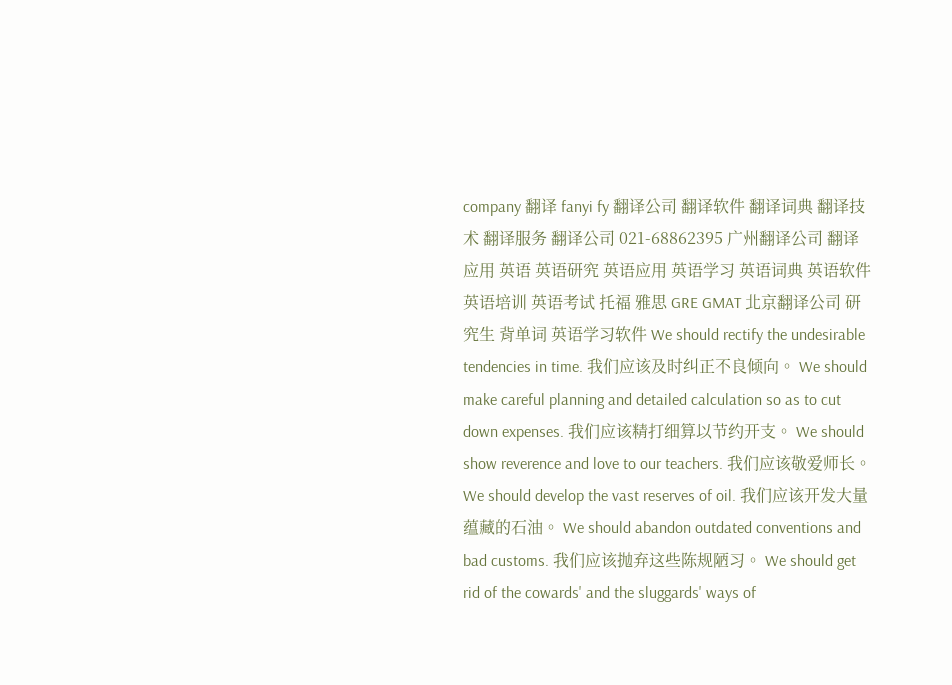company 翻译 fanyi fy 翻译公司 翻译软件 翻译词典 翻译技术 翻译服务 翻译公司 021-68862395 广州翻译公司 翻译应用 英语 英语研究 英语应用 英语学习 英语词典 英语软件 英语培训 英语考试 托福 雅思 GRE GMAT 北京翻译公司 研究生 背单词 英语学习软件 We should rectify the undesirable tendencies in time. 我们应该及时纠正不良倾向。 We should make careful planning and detailed calculation so as to cut down expenses. 我们应该精打细算以节约开支。 We should show reverence and love to our teachers. 我们应该敬爱师长。 We should develop the vast reserves of oil. 我们应该开发大量蕴藏的石油。 We should abandon outdated conventions and bad customs. 我们应该抛弃这些陈规陋习。 We should get rid of the cowards' and the sluggards' ways of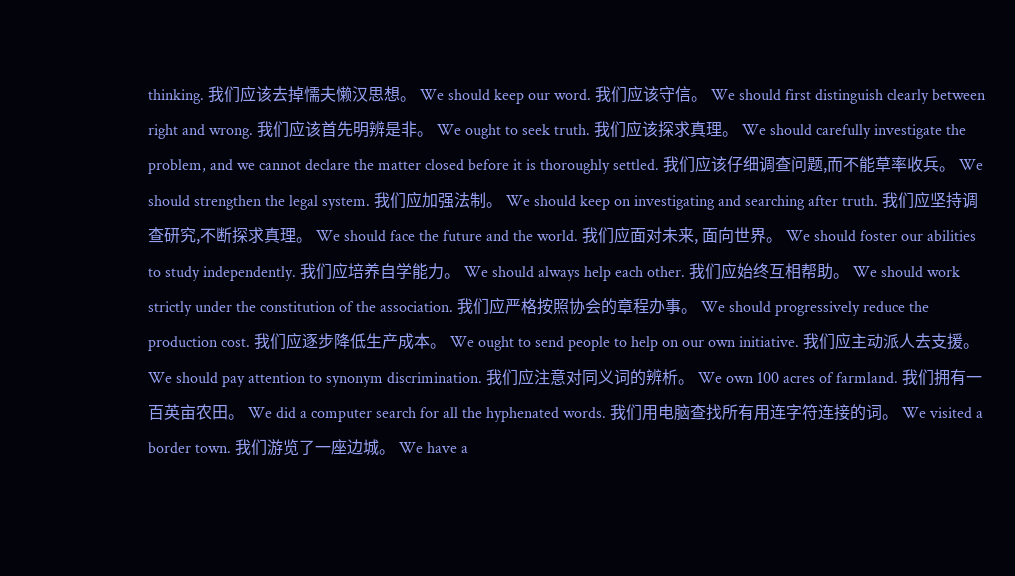thinking. 我们应该去掉懦夫懒汉思想。 We should keep our word. 我们应该守信。 We should first distinguish clearly between right and wrong. 我们应该首先明辨是非。 We ought to seek truth. 我们应该探求真理。 We should carefully investigate the problem, and we cannot declare the matter closed before it is thoroughly settled. 我们应该仔细调查问题,而不能草率收兵。 We should strengthen the legal system. 我们应加强法制。 We should keep on investigating and searching after truth. 我们应坚持调查研究,不断探求真理。 We should face the future and the world. 我们应面对未来, 面向世界。 We should foster our abilities to study independently. 我们应培养自学能力。 We should always help each other. 我们应始终互相帮助。 We should work strictly under the constitution of the association. 我们应严格按照协会的章程办事。 We should progressively reduce the production cost. 我们应逐步降低生产成本。 We ought to send people to help on our own initiative. 我们应主动派人去支援。 We should pay attention to synonym discrimination. 我们应注意对同义词的辨析。 We own 100 acres of farmland. 我们拥有一百英亩农田。 We did a computer search for all the hyphenated words. 我们用电脑查找所有用连字符连接的词。 We visited a border town. 我们游览了一座边城。 We have a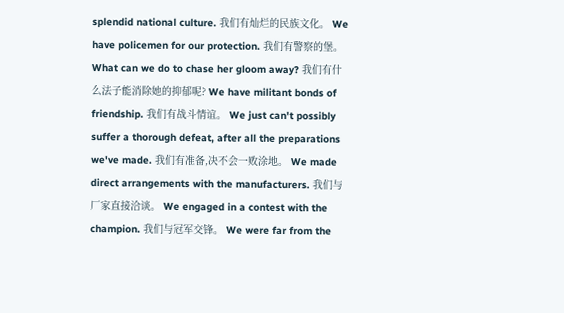splendid national culture. 我们有灿烂的民族文化。 We have policemen for our protection. 我们有警察的堡。 What can we do to chase her gloom away? 我们有什么法子能消除她的抑郁呢? We have militant bonds of friendship. 我们有战斗情谊。 We just can't possibly suffer a thorough defeat, after all the preparations we've made. 我们有准备,决不会一败涂地。 We made direct arrangements with the manufacturers. 我们与厂家直接洽谈。 We engaged in a contest with the champion. 我们与冠军交锋。 We were far from the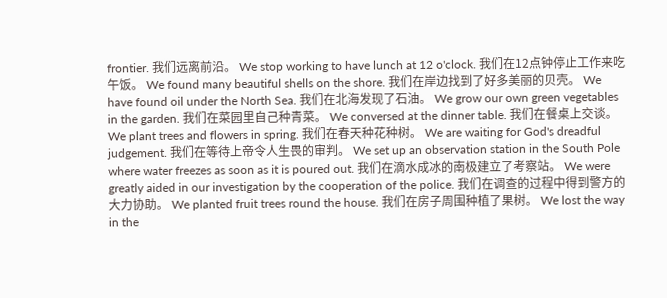frontier. 我们远离前沿。 We stop working to have lunch at 12 o'clock. 我们在12点钟停止工作来吃午饭。 We found many beautiful shells on the shore. 我们在岸边找到了好多美丽的贝壳。 We have found oil under the North Sea. 我们在北海发现了石油。 We grow our own green vegetables in the garden. 我们在菜园里自己种青菜。 We conversed at the dinner table. 我们在餐桌上交谈。 We plant trees and flowers in spring. 我们在春天种花种树。 We are waiting for God's dreadful judgement. 我们在等待上帝令人生畏的审判。 We set up an observation station in the South Pole where water freezes as soon as it is poured out. 我们在滴水成冰的南极建立了考察站。 We were greatly aided in our investigation by the cooperation of the police. 我们在调查的过程中得到警方的大力协助。 We planted fruit trees round the house. 我们在房子周围种植了果树。 We lost the way in the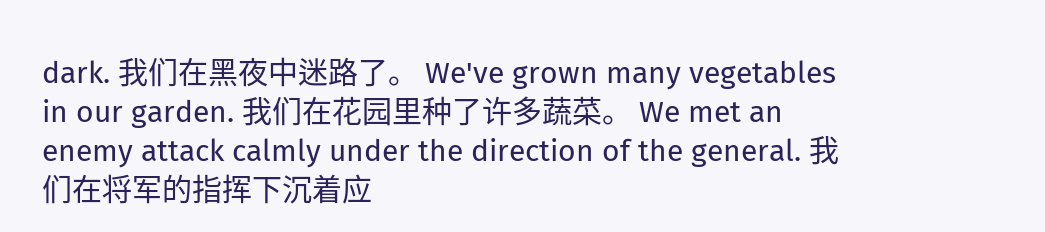dark. 我们在黑夜中迷路了。 We've grown many vegetables in our garden. 我们在花园里种了许多蔬菜。 We met an enemy attack calmly under the direction of the general. 我们在将军的指挥下沉着应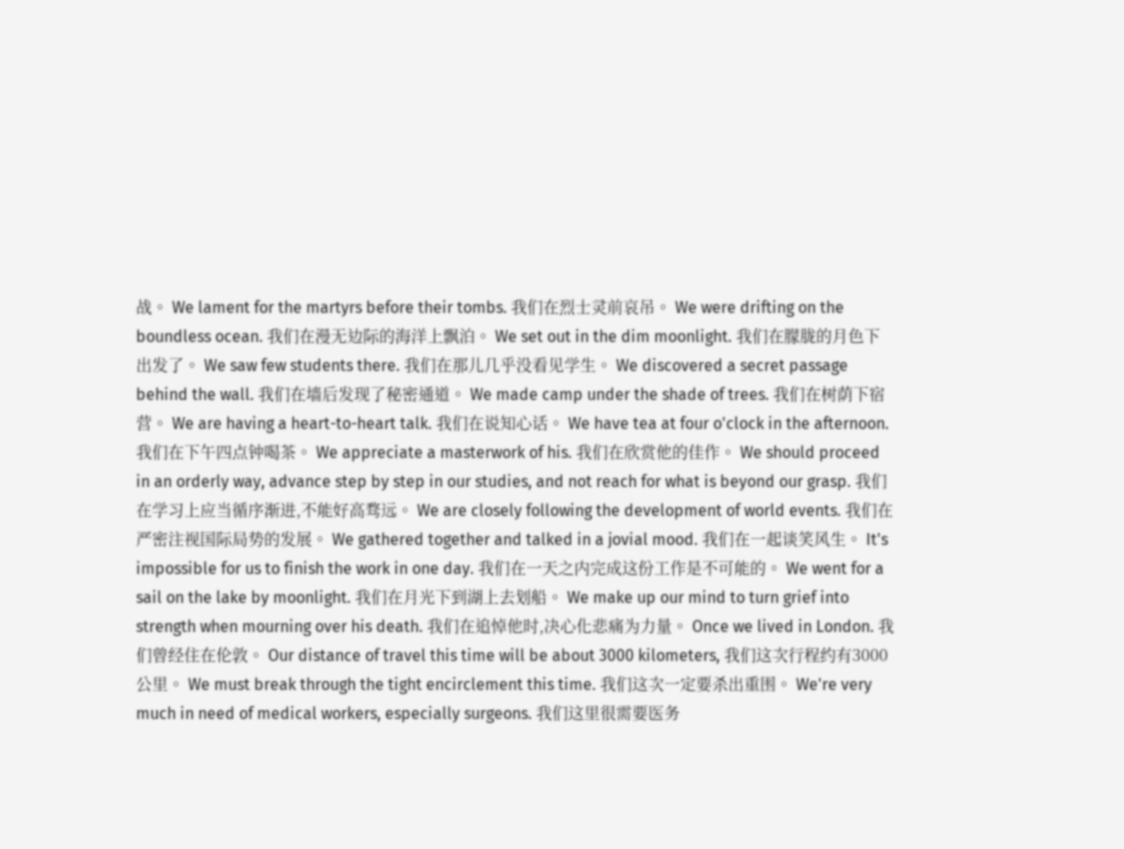战。 We lament for the martyrs before their tombs. 我们在烈士灵前哀吊。 We were drifting on the boundless ocean. 我们在漫无边际的海洋上飘泊。 We set out in the dim moonlight. 我们在朦胧的月色下出发了。 We saw few students there. 我们在那儿几乎没看见学生。 We discovered a secret passage behind the wall. 我们在墙后发现了秘密通道。 We made camp under the shade of trees. 我们在树荫下宿营。 We are having a heart-to-heart talk. 我们在说知心话。 We have tea at four o'clock in the afternoon. 我们在下午四点钟喝茶。 We appreciate a masterwork of his. 我们在欣赏他的佳作。 We should proceed in an orderly way, advance step by step in our studies, and not reach for what is beyond our grasp. 我们在学习上应当循序渐进,不能好高骛远。 We are closely following the development of world events. 我们在严密注视国际局势的发展。 We gathered together and talked in a jovial mood. 我们在一起谈笑风生。 It's impossible for us to finish the work in one day. 我们在一天之内完成这份工作是不可能的。 We went for a sail on the lake by moonlight. 我们在月光下到湖上去划船。 We make up our mind to turn grief into strength when mourning over his death. 我们在追悼他时,决心化悲痛为力量。 Once we lived in London. 我们曾经住在伦敦。 Our distance of travel this time will be about 3000 kilometers, 我们这次行程约有3000公里。 We must break through the tight encirclement this time. 我们这次一定要杀出重围。 We're very much in need of medical workers, especially surgeons. 我们这里很需要医务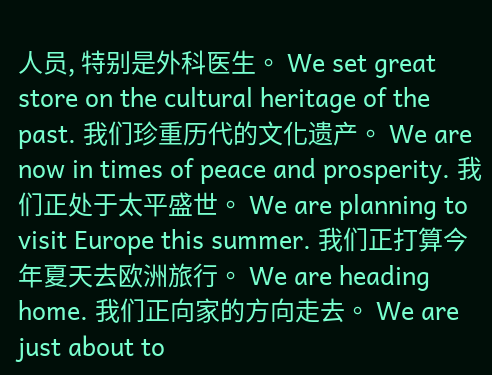人员, 特别是外科医生。 We set great store on the cultural heritage of the past. 我们珍重历代的文化遗产。 We are now in times of peace and prosperity. 我们正处于太平盛世。 We are planning to visit Europe this summer. 我们正打算今年夏天去欧洲旅行。 We are heading home. 我们正向家的方向走去。 We are just about to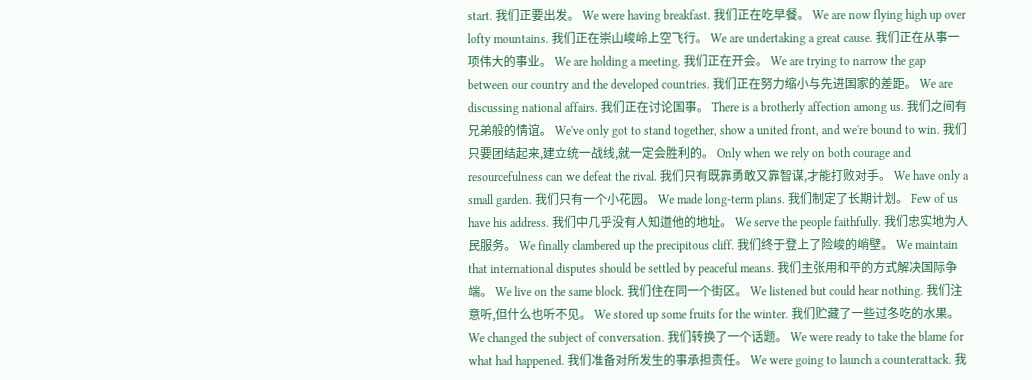start. 我们正要出发。 We were having breakfast. 我们正在吃早餐。 We are now flying high up over lofty mountains. 我们正在崇山峻岭上空飞行。 We are undertaking a great cause. 我们正在从事一项伟大的事业。 We are holding a meeting. 我们正在开会。 We are trying to narrow the gap between our country and the developed countries. 我们正在努力缩小与先进国家的差距。 We are discussing national affairs. 我们正在讨论国事。 There is a brotherly affection among us. 我们之间有兄弟般的情谊。 We've only got to stand together, show a united front, and we're bound to win. 我们只要团结起来,建立统一战线,就一定会胜利的。 Only when we rely on both courage and resourcefulness can we defeat the rival. 我们只有既靠勇敢又靠智谋,才能打败对手。 We have only a small garden. 我们只有一个小花园。 We made long-term plans. 我们制定了长期计划。 Few of us have his address. 我们中几乎没有人知道他的地址。 We serve the people faithfully. 我们忠实地为人民服务。 We finally clambered up the precipitous cliff. 我们终于登上了险峻的峭壁。 We maintain that international disputes should be settled by peaceful means. 我们主张用和平的方式解决国际争端。 We live on the same block. 我们住在同一个街区。 We listened but could hear nothing. 我们注意听,但什么也听不见。 We stored up some fruits for the winter. 我们贮藏了一些过冬吃的水果。 We changed the subject of conversation. 我们转换了一个话题。 We were ready to take the blame for what had happened. 我们准备对所发生的事承担责任。 We were going to launch a counterattack. 我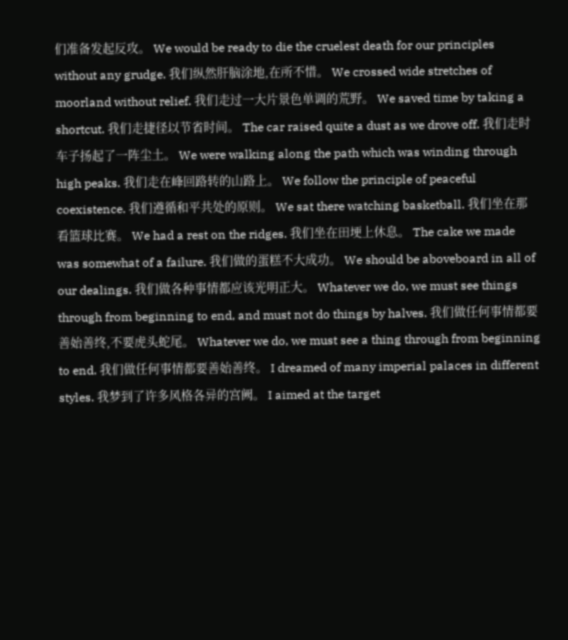们准备发起反攻。 We would be ready to die the cruelest death for our principles without any grudge. 我们纵然肝脑涂地,在所不惜。 We crossed wide stretches of moorland without relief. 我们走过一大片景色单调的荒野。 We saved time by taking a shortcut. 我们走捷径以节省时间。 The car raised quite a dust as we drove off. 我们走时车子扬起了一阵尘土。 We were walking along the path which was winding through high peaks. 我们走在峰回路转的山路上。 We follow the principle of peaceful coexistence. 我们遵循和平共处的原则。 We sat there watching basketball. 我们坐在那看篮球比赛。 We had a rest on the ridges. 我们坐在田埂上休息。 The cake we made was somewhat of a failure. 我们做的蛋糕不大成功。 We should be aboveboard in all of our dealings. 我们做各种事情都应该光明正大。 Whatever we do, we must see things through from beginning to end, and must not do things by halves. 我们做任何事情都要善始善终,不要虎头蛇尾。 Whatever we do, we must see a thing through from beginning to end. 我们做任何事情都要善始善终。 I dreamed of many imperial palaces in different styles. 我梦到了许多风格各异的宫阙。 I aimed at the target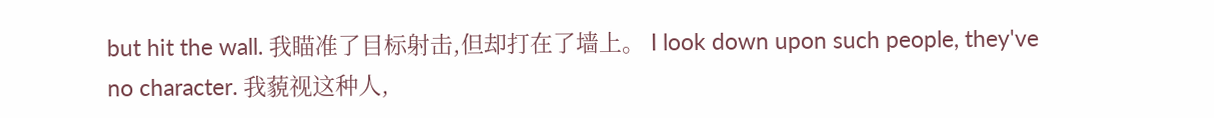but hit the wall. 我瞄准了目标射击,但却打在了墙上。 I look down upon such people, they've no character. 我藐视这种人,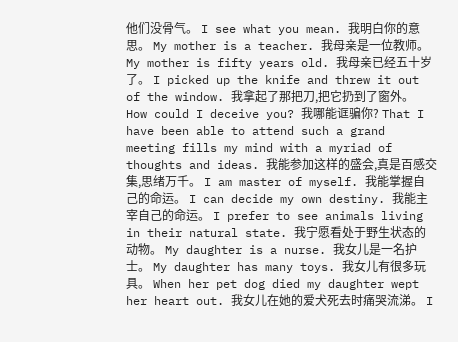他们没骨气。 I see what you mean. 我明白你的意思。 My mother is a teacher. 我母亲是一位教师。 My mother is fifty years old. 我母亲已经五十岁了。 I picked up the knife and threw it out of the window. 我拿起了那把刀,把它扔到了窗外。 How could I deceive you? 我哪能诓骗你? That I have been able to attend such a grand meeting fills my mind with a myriad of thoughts and ideas. 我能参加这样的盛会,真是百感交集,思绪万千。 I am master of myself. 我能掌握自己的命运。 I can decide my own destiny. 我能主宰自己的命运。 I prefer to see animals living in their natural state. 我宁愿看处于野生状态的动物。 My daughter is a nurse. 我女儿是一名护士。 My daughter has many toys. 我女儿有很多玩具。 When her pet dog died my daughter wept her heart out. 我女儿在她的爱犬死去时痛哭流涕。 I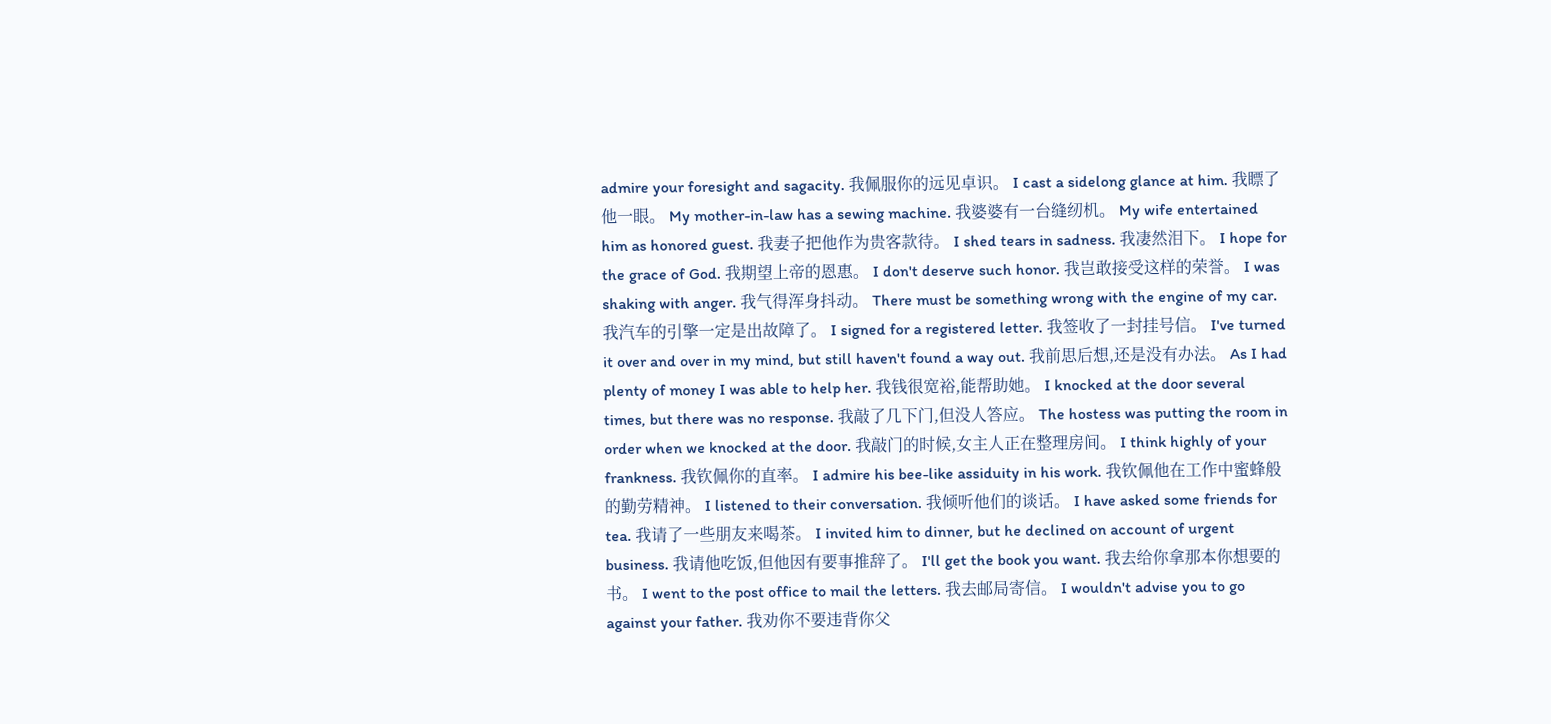admire your foresight and sagacity. 我佩服你的远见卓识。 I cast a sidelong glance at him. 我瞟了他一眼。 My mother-in-law has a sewing machine. 我婆婆有一台缝纫机。 My wife entertained him as honored guest. 我妻子把他作为贵客款待。 I shed tears in sadness. 我凄然泪下。 I hope for the grace of God. 我期望上帝的恩惠。 I don't deserve such honor. 我岂敢接受这样的荣誉。 I was shaking with anger. 我气得浑身抖动。 There must be something wrong with the engine of my car. 我汽车的引擎一定是出故障了。 I signed for a registered letter. 我签收了一封挂号信。 I've turned it over and over in my mind, but still haven't found a way out. 我前思后想,还是没有办法。 As I had plenty of money I was able to help her. 我钱很宽裕,能帮助她。 I knocked at the door several times, but there was no response. 我敲了几下门,但没人答应。 The hostess was putting the room in order when we knocked at the door. 我敲门的时候,女主人正在整理房间。 I think highly of your frankness. 我钦佩你的直率。 I admire his bee-like assiduity in his work. 我钦佩他在工作中蜜蜂般的勤劳精神。 I listened to their conversation. 我倾听他们的谈话。 I have asked some friends for tea. 我请了一些朋友来喝茶。 I invited him to dinner, but he declined on account of urgent business. 我请他吃饭,但他因有要事推辞了。 I'll get the book you want. 我去给你拿那本你想要的书。 I went to the post office to mail the letters. 我去邮局寄信。 I wouldn't advise you to go against your father. 我劝你不要违背你父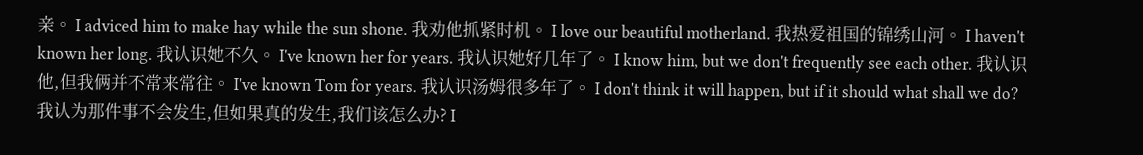亲。 I adviced him to make hay while the sun shone. 我劝他抓紧时机。 I love our beautiful motherland. 我热爱祖国的锦绣山河。 I haven't known her long. 我认识她不久。 I've known her for years. 我认识她好几年了。 I know him, but we don't frequently see each other. 我认识他,但我俩并不常来常往。 I've known Tom for years. 我认识汤姆很多年了。 I don't think it will happen, but if it should what shall we do? 我认为那件事不会发生,但如果真的发生,我们该怎么办? I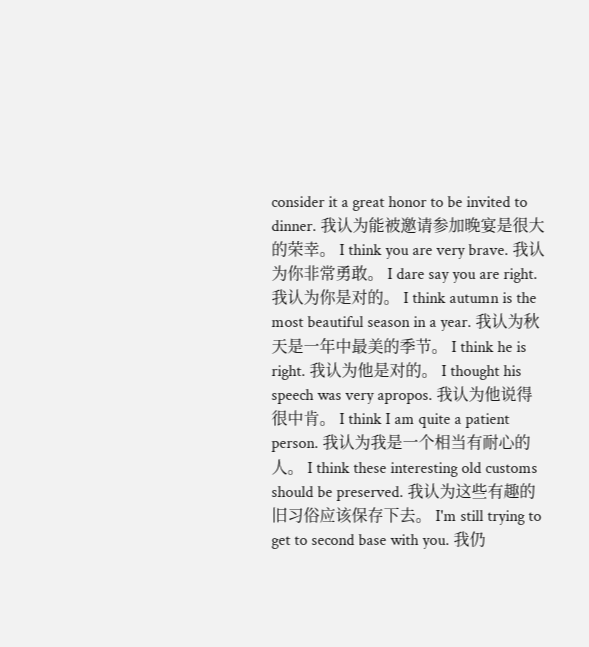consider it a great honor to be invited to dinner. 我认为能被邀请参加晚宴是很大的荣幸。 I think you are very brave. 我认为你非常勇敢。 I dare say you are right. 我认为你是对的。 I think autumn is the most beautiful season in a year. 我认为秋天是一年中最美的季节。 I think he is right. 我认为他是对的。 I thought his speech was very apropos. 我认为他说得很中肯。 I think I am quite a patient person. 我认为我是一个相当有耐心的人。 I think these interesting old customs should be preserved. 我认为这些有趣的旧习俗应该保存下去。 I'm still trying to get to second base with you. 我仍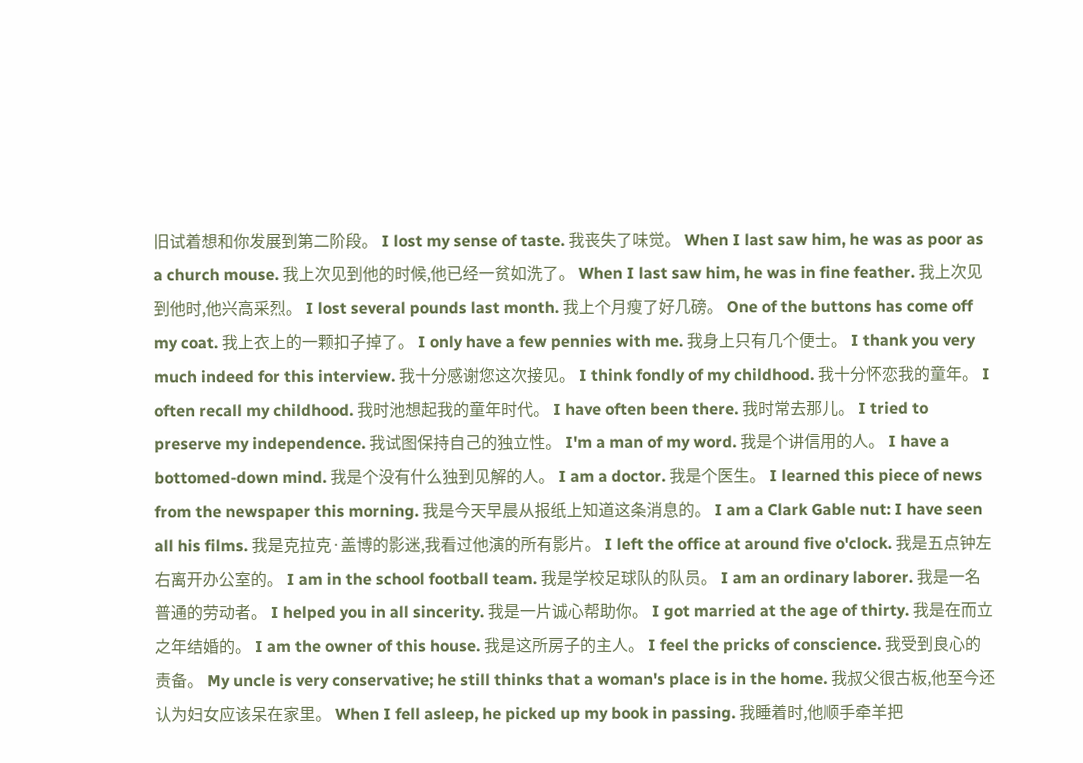旧试着想和你发展到第二阶段。 I lost my sense of taste. 我丧失了味觉。 When I last saw him, he was as poor as a church mouse. 我上次见到他的时候,他已经一贫如洗了。 When I last saw him, he was in fine feather. 我上次见到他时,他兴高采烈。 I lost several pounds last month. 我上个月瘦了好几磅。 One of the buttons has come off my coat. 我上衣上的一颗扣子掉了。 I only have a few pennies with me. 我身上只有几个便士。 I thank you very much indeed for this interview. 我十分感谢您这次接见。 I think fondly of my childhood. 我十分怀恋我的童年。 I often recall my childhood. 我时池想起我的童年时代。 I have often been there. 我时常去那儿。 I tried to preserve my independence. 我试图保持自己的独立性。 I'm a man of my word. 我是个讲信用的人。 I have a bottomed-down mind. 我是个没有什么独到见解的人。 I am a doctor. 我是个医生。 I learned this piece of news from the newspaper this morning. 我是今天早晨从报纸上知道这条消息的。 I am a Clark Gable nut: I have seen all his films. 我是克拉克·盖博的影迷,我看过他演的所有影片。 I left the office at around five o'clock. 我是五点钟左右离开办公室的。 I am in the school football team. 我是学校足球队的队员。 I am an ordinary laborer. 我是一名普通的劳动者。 I helped you in all sincerity. 我是一片诚心帮助你。 I got married at the age of thirty. 我是在而立之年结婚的。 I am the owner of this house. 我是这所房子的主人。 I feel the pricks of conscience. 我受到良心的责备。 My uncle is very conservative; he still thinks that a woman's place is in the home. 我叔父很古板,他至今还认为妇女应该呆在家里。 When I fell asleep, he picked up my book in passing. 我睡着时,他顺手牵羊把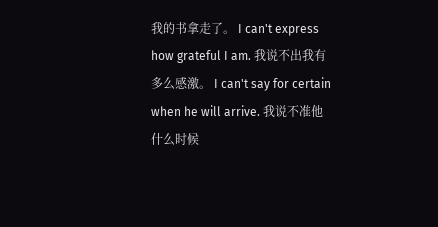我的书拿走了。 I can't express how grateful I am. 我说不出我有多么感激。 I can't say for certain when he will arrive. 我说不准他什么时候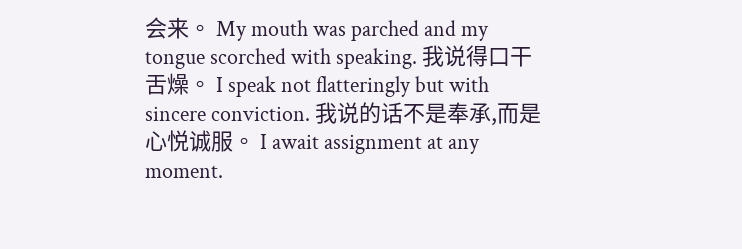会来。 My mouth was parched and my tongue scorched with speaking. 我说得口干舌燥。 I speak not flatteringly but with sincere conviction. 我说的话不是奉承,而是心悦诚服。 I await assignment at any moment.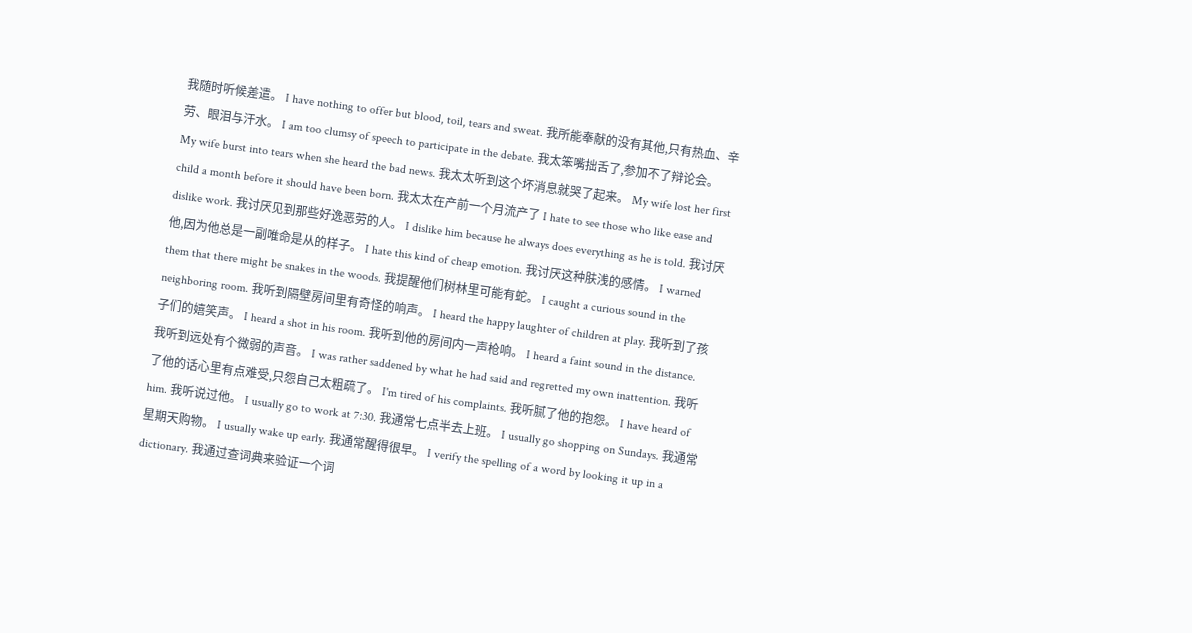我随时听候差遣。 I have nothing to offer but blood, toil, tears and sweat. 我所能奉献的没有其他,只有热血、辛劳、眼泪与汗水。 I am too clumsy of speech to participate in the debate. 我太笨嘴拙舌了,参加不了辩论会。 My wife burst into tears when she heard the bad news. 我太太听到这个坏消息就哭了起来。 My wife lost her first child a month before it should have been born. 我太太在产前一个月流产了 I hate to see those who like ease and dislike work. 我讨厌见到那些好逸恶劳的人。 I dislike him because he always does everything as he is told. 我讨厌他,因为他总是一副唯命是从的样子。 I hate this kind of cheap emotion. 我讨厌这种肤浅的感情。 I warned them that there might be snakes in the woods. 我提醒他们树林里可能有蛇。 I caught a curious sound in the neighboring room. 我听到隔壁房间里有奇怪的响声。 I heard the happy laughter of children at play. 我听到了孩子们的嬉笑声。 I heard a shot in his room. 我听到他的房间内一声枪响。 I heard a faint sound in the distance. 我听到远处有个微弱的声音。 I was rather saddened by what he had said and regretted my own inattention. 我听了他的话心里有点难受,只怨自己太粗疏了。 I'm tired of his complaints. 我听腻了他的抱怨。 I have heard of him. 我听说过他。 I usually go to work at 7:30. 我通常七点半去上班。 I usually go shopping on Sundays. 我通常星期天购物。 I usually wake up early. 我通常醒得很早。 I verify the spelling of a word by looking it up in a dictionary. 我通过查词典来验证一个词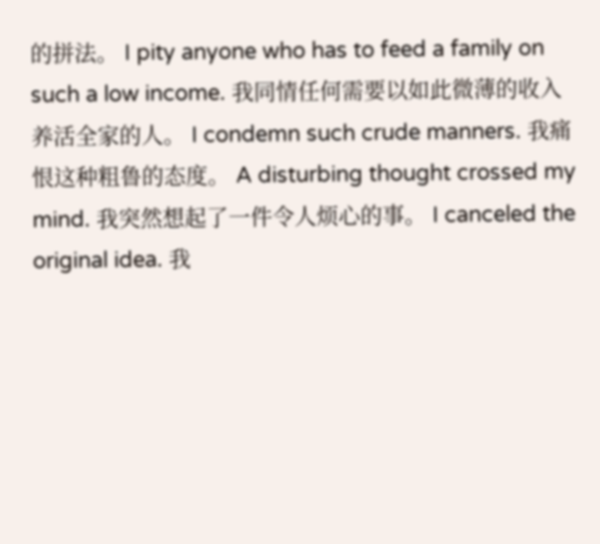的拼法。 I pity anyone who has to feed a family on such a low income. 我同情任何需要以如此微薄的收入养活全家的人。 I condemn such crude manners. 我痛恨这种粗鲁的态度。 A disturbing thought crossed my mind. 我突然想起了一件令人烦心的事。 I canceled the original idea. 我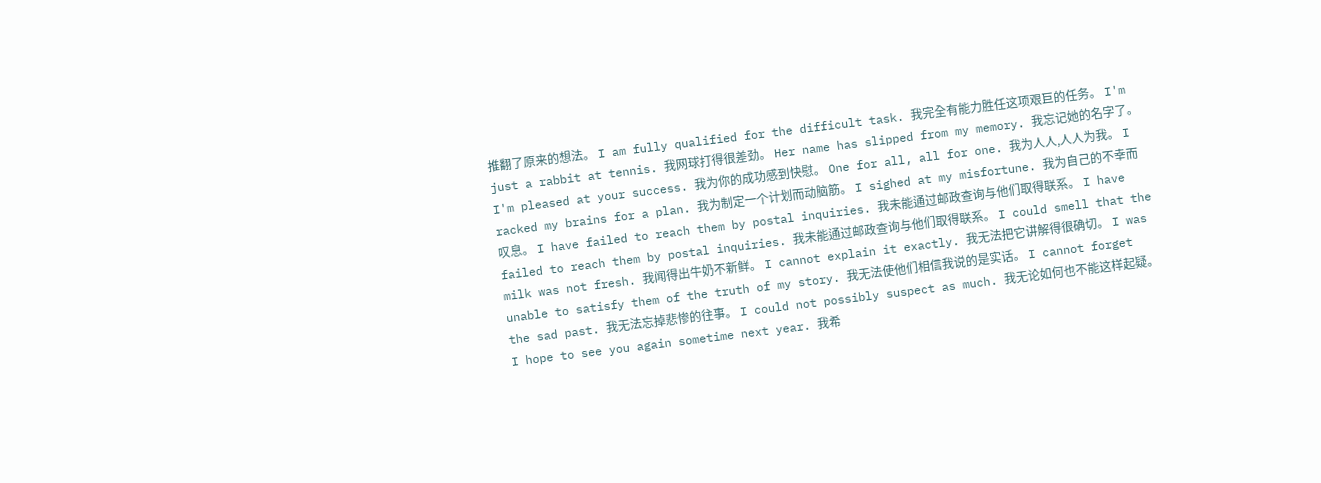推翻了原来的想法。 I am fully qualified for the difficult task. 我完全有能力胜任这项艰巨的任务。 I'm just a rabbit at tennis. 我网球打得很差劲。 Her name has slipped from my memory. 我忘记她的名字了。 I'm pleased at your success. 我为你的成功感到快慰。 One for all, all for one. 我为人人,人人为我。 I racked my brains for a plan. 我为制定一个计划而动脑筋。 I sighed at my misfortune. 我为自己的不幸而叹息。 I have failed to reach them by postal inquiries. 我未能通过邮政查询与他们取得联系。 I have failed to reach them by postal inquiries. 我未能通过邮政查询与他们取得联系。 I could smell that the milk was not fresh. 我闻得出牛奶不新鲜。 I cannot explain it exactly. 我无法把它讲解得很确切。 I was unable to satisfy them of the truth of my story. 我无法使他们相信我说的是实话。 I cannot forget the sad past. 我无法忘掉悲惨的往事。 I could not possibly suspect as much. 我无论如何也不能这样起疑。 I hope to see you again sometime next year. 我希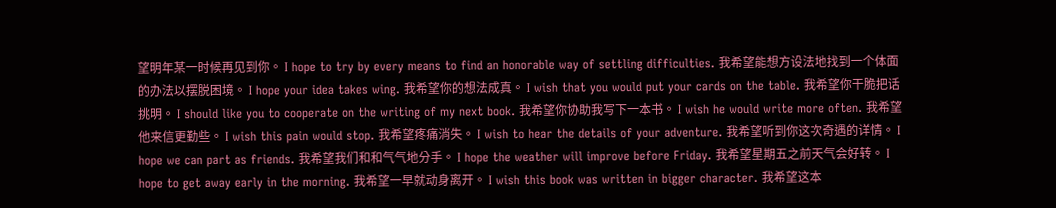望明年某一时候再见到你。 I hope to try by every means to find an honorable way of settling difficulties. 我希望能想方设法地找到一个体面的办法以摆脱困境。 I hope your idea takes wing. 我希望你的想法成真。 I wish that you would put your cards on the table. 我希望你干脆把话挑明。 I should like you to cooperate on the writing of my next book. 我希望你协助我写下一本书。 I wish he would write more often. 我希望他来信更勤些。 I wish this pain would stop. 我希望疼痛消失。 I wish to hear the details of your adventure. 我希望听到你这次奇遇的详情。 I hope we can part as friends. 我希望我们和和气气地分手。 I hope the weather will improve before Friday. 我希望星期五之前天气会好转。 I hope to get away early in the morning. 我希望一早就动身离开。 I wish this book was written in bigger character. 我希望这本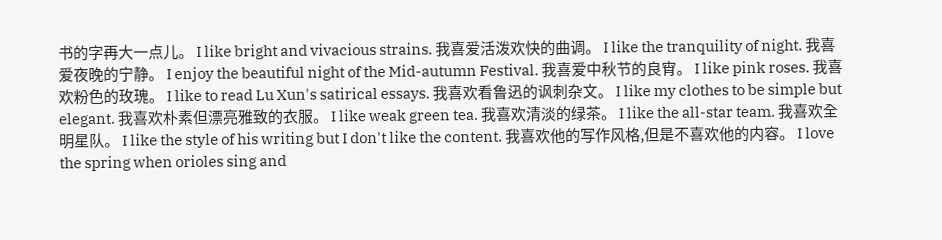书的字再大一点儿。 I like bright and vivacious strains. 我喜爱活泼欢快的曲调。 I like the tranquility of night. 我喜爱夜晚的宁静。 I enjoy the beautiful night of the Mid-autumn Festival. 我喜爱中秋节的良宵。 I like pink roses. 我喜欢粉色的玫瑰。 I like to read Lu Xun's satirical essays. 我喜欢看鲁迅的讽刺杂文。 I like my clothes to be simple but elegant. 我喜欢朴素但漂亮雅致的衣服。 I like weak green tea. 我喜欢清淡的绿茶。 I like the all-star team. 我喜欢全明星队。 I like the style of his writing but I don't like the content. 我喜欢他的写作风格,但是不喜欢他的内容。 I love the spring when orioles sing and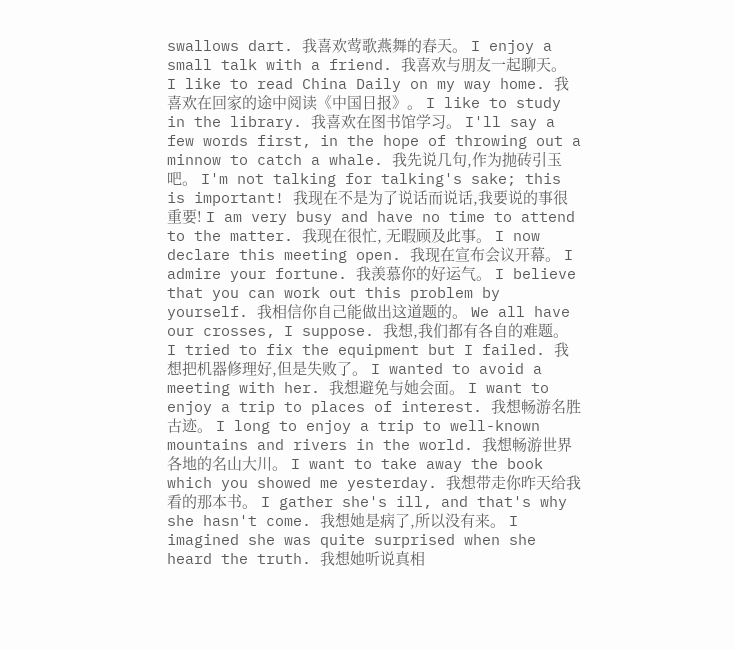swallows dart. 我喜欢莺歌燕舞的春天。 I enjoy a small talk with a friend. 我喜欢与朋友一起聊天。 I like to read China Daily on my way home. 我喜欢在回家的途中阅读《中国日报》。 I like to study in the library. 我喜欢在图书馆学习。 I'll say a few words first, in the hope of throwing out a minnow to catch a whale. 我先说几句,作为抛砖引玉吧。 I'm not talking for talking's sake; this is important! 我现在不是为了说话而说话,我要说的事很重要! I am very busy and have no time to attend to the matter. 我现在很忙, 无暇顾及此事。 I now declare this meeting open. 我现在宣布会议开幕。 I admire your fortune. 我羡慕你的好运气。 I believe that you can work out this problem by yourself. 我相信你自己能做出这道题的。 We all have our crosses, I suppose. 我想,我们都有各自的难题。 I tried to fix the equipment but I failed. 我想把机器修理好,但是失败了。 I wanted to avoid a meeting with her. 我想避免与她会面。 I want to enjoy a trip to places of interest. 我想畅游名胜古迹。 I long to enjoy a trip to well-known mountains and rivers in the world. 我想畅游世界各地的名山大川。 I want to take away the book which you showed me yesterday. 我想带走你昨天给我看的那本书。 I gather she's ill, and that's why she hasn't come. 我想她是病了,所以没有来。 I imagined she was quite surprised when she heard the truth. 我想她听说真相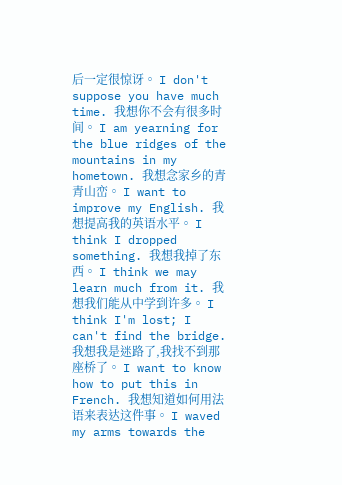后一定很惊讶。 I don't suppose you have much time. 我想你不会有很多时间。 I am yearning for the blue ridges of the mountains in my hometown. 我想念家乡的青青山峦。 I want to improve my English. 我想提高我的英语水平。 I think I dropped something. 我想我掉了东西。 I think we may learn much from it. 我想我们能从中学到许多。 I think I'm lost; I can't find the bridge. 我想我是迷路了,我找不到那座桥了。 I want to know how to put this in French. 我想知道如何用法语来表达这件事。 I waved my arms towards the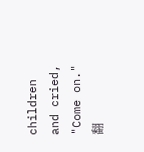children and cried, "Come on." 翻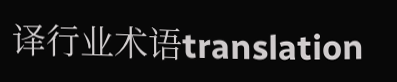译行业术语translation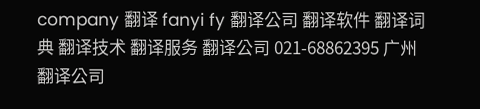company 翻译 fanyi fy 翻译公司 翻译软件 翻译词典 翻译技术 翻译服务 翻译公司 021-68862395 广州翻译公司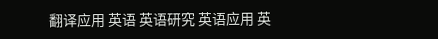翻译应用 英语 英语研究 英语应用 英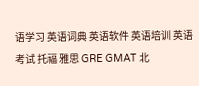语学习 英语词典 英语软件 英语培训 英语考试 托福 雅思 GRE GMAT 北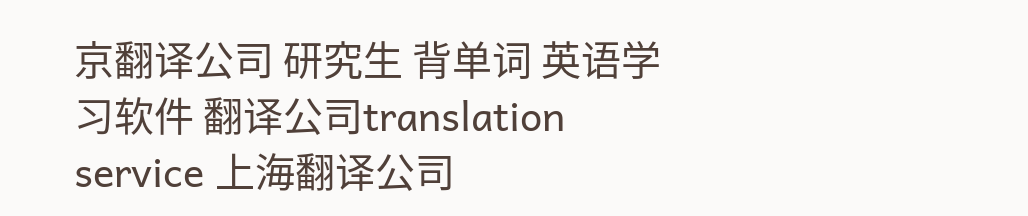京翻译公司 研究生 背单词 英语学习软件 翻译公司translation service 上海翻译公司